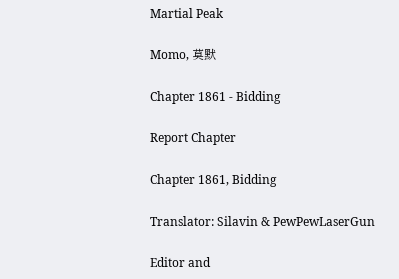Martial Peak

Momo, 莫默

Chapter 1861 - Bidding

Report Chapter

Chapter 1861, Bidding

Translator: Silavin & PewPewLaserGun

Editor and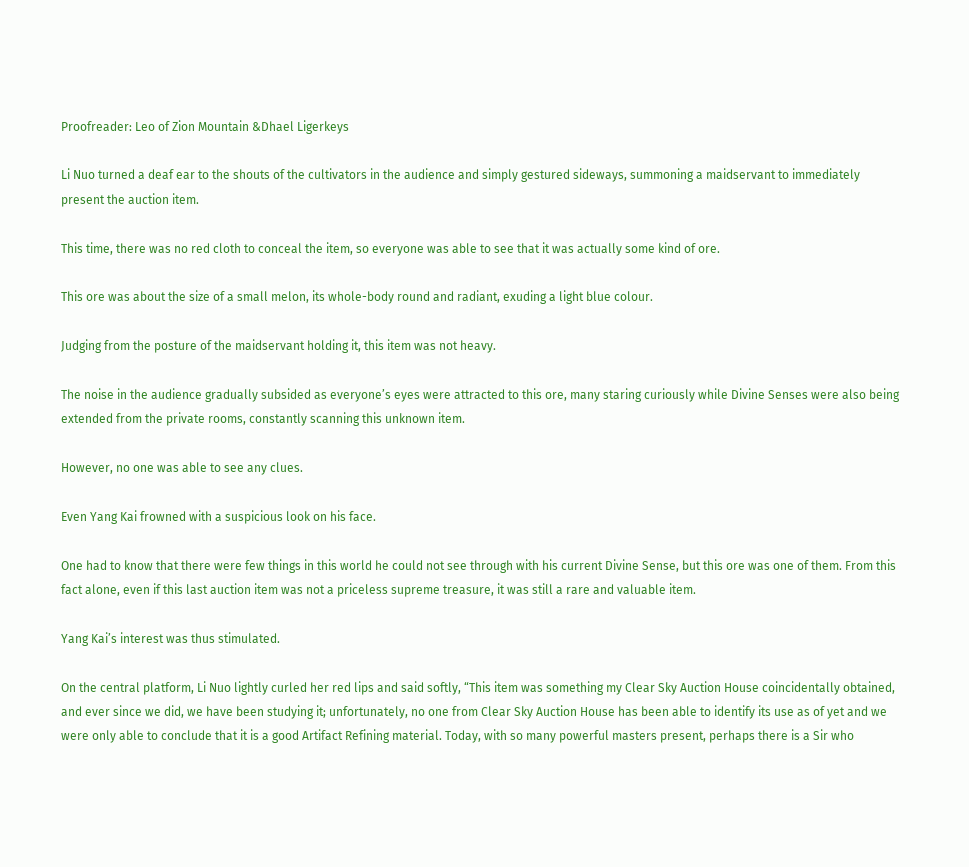Proofreader: Leo of Zion Mountain &Dhael Ligerkeys

Li Nuo turned a deaf ear to the shouts of the cultivators in the audience and simply gestured sideways, summoning a maidservant to immediately present the auction item.

This time, there was no red cloth to conceal the item, so everyone was able to see that it was actually some kind of ore.

This ore was about the size of a small melon, its whole-body round and radiant, exuding a light blue colour.

Judging from the posture of the maidservant holding it, this item was not heavy.

The noise in the audience gradually subsided as everyone’s eyes were attracted to this ore, many staring curiously while Divine Senses were also being extended from the private rooms, constantly scanning this unknown item.

However, no one was able to see any clues.

Even Yang Kai frowned with a suspicious look on his face.

One had to know that there were few things in this world he could not see through with his current Divine Sense, but this ore was one of them. From this fact alone, even if this last auction item was not a priceless supreme treasure, it was still a rare and valuable item.

Yang Kai’s interest was thus stimulated.

On the central platform, Li Nuo lightly curled her red lips and said softly, “This item was something my Clear Sky Auction House coincidentally obtained, and ever since we did, we have been studying it; unfortunately, no one from Clear Sky Auction House has been able to identify its use as of yet and we were only able to conclude that it is a good Artifact Refining material. Today, with so many powerful masters present, perhaps there is a Sir who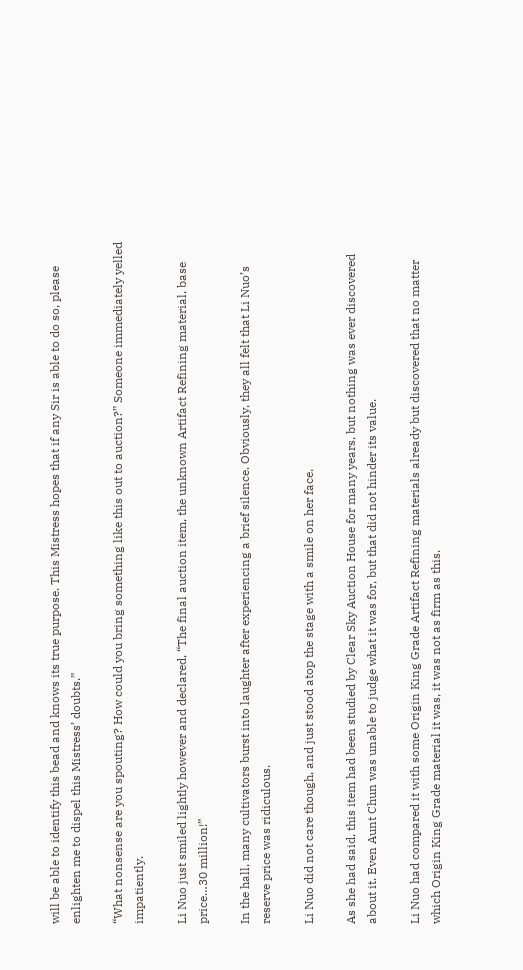will be able to identify this bead and knows its true purpose. This Mistress hopes that if any Sir is able to do so, please enlighten me to dispel this Mistress’ doubts.”

“What nonsense are you spouting? How could you bring something like this out to auction?” Someone immediately yelled impatiently.

Li Nuo just smiled lightly however and declared, “The final auction item, the unknown Artifact Refining material, base price…30 million!”

In the hall, many cultivators burst into laughter after experiencing a brief silence. Obviously, they all felt that Li Nuo’s reserve price was ridiculous.

Li Nuo did not care though, and just stood atop the stage with a smile on her face.

As she had said, this item had been studied by Clear Sky Auction House for many years, but nothing was ever discovered about it. Even Aunt Chun was unable to judge what it was for, but that did not hinder its value.

Li Nuo had compared it with some Origin King Grade Artifact Refining materials already but discovered that no matter which Origin King Grade material it was, it was not as firm as this.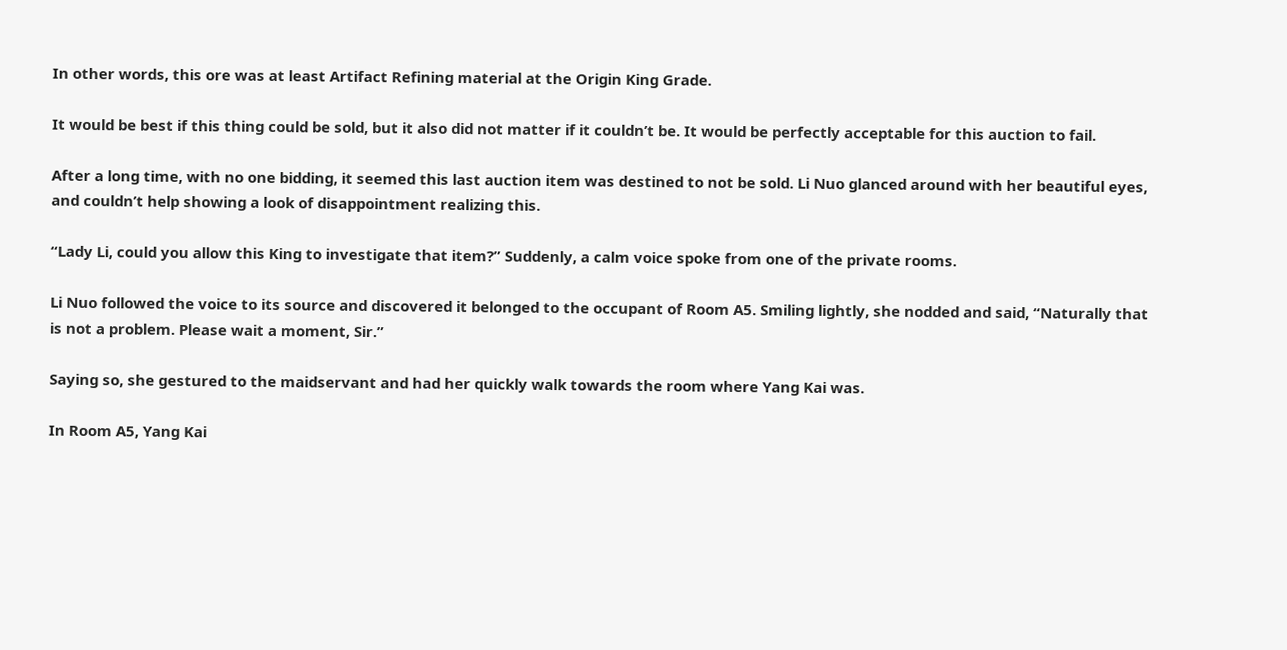In other words, this ore was at least Artifact Refining material at the Origin King Grade.

It would be best if this thing could be sold, but it also did not matter if it couldn’t be. It would be perfectly acceptable for this auction to fail.

After a long time, with no one bidding, it seemed this last auction item was destined to not be sold. Li Nuo glanced around with her beautiful eyes, and couldn’t help showing a look of disappointment realizing this.

“Lady Li, could you allow this King to investigate that item?” Suddenly, a calm voice spoke from one of the private rooms.

Li Nuo followed the voice to its source and discovered it belonged to the occupant of Room A5. Smiling lightly, she nodded and said, “Naturally that is not a problem. Please wait a moment, Sir.”

Saying so, she gestured to the maidservant and had her quickly walk towards the room where Yang Kai was.

In Room A5, Yang Kai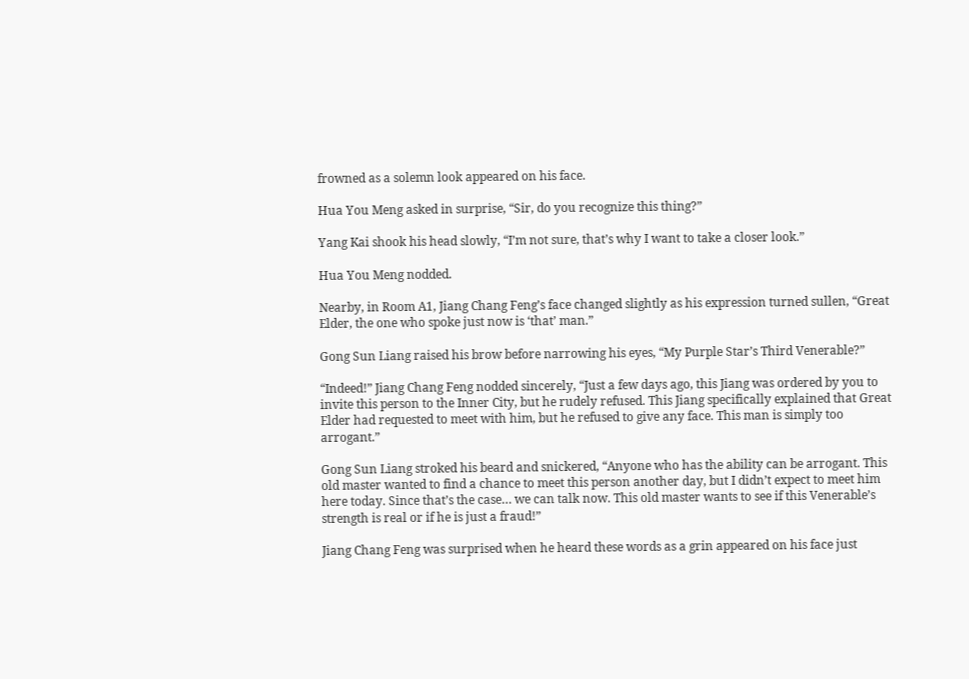frowned as a solemn look appeared on his face.

Hua You Meng asked in surprise, “Sir, do you recognize this thing?”

Yang Kai shook his head slowly, “I’m not sure, that’s why I want to take a closer look.”

Hua You Meng nodded.

Nearby, in Room A1, Jiang Chang Feng’s face changed slightly as his expression turned sullen, “Great Elder, the one who spoke just now is ‘that’ man.”

Gong Sun Liang raised his brow before narrowing his eyes, “My Purple Star’s Third Venerable?”

“Indeed!” Jiang Chang Feng nodded sincerely, “Just a few days ago, this Jiang was ordered by you to invite this person to the Inner City, but he rudely refused. This Jiang specifically explained that Great Elder had requested to meet with him, but he refused to give any face. This man is simply too arrogant.”

Gong Sun Liang stroked his beard and snickered, “Anyone who has the ability can be arrogant. This old master wanted to find a chance to meet this person another day, but I didn’t expect to meet him here today. Since that’s the case… we can talk now. This old master wants to see if this Venerable’s strength is real or if he is just a fraud!”

Jiang Chang Feng was surprised when he heard these words as a grin appeared on his face just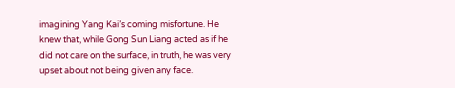imagining Yang Kai’s coming misfortune. He knew that, while Gong Sun Liang acted as if he did not care on the surface, in truth, he was very upset about not being given any face.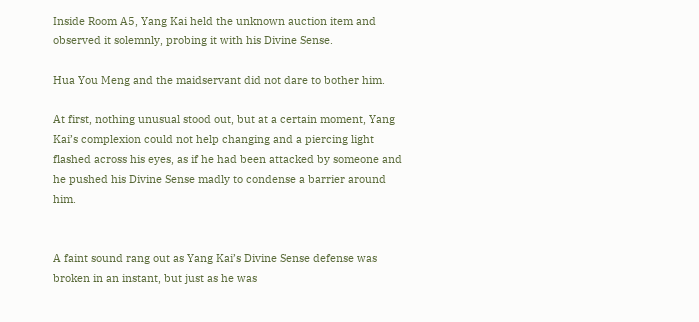Inside Room A5, Yang Kai held the unknown auction item and observed it solemnly, probing it with his Divine Sense.

Hua You Meng and the maidservant did not dare to bother him.

At first, nothing unusual stood out, but at a certain moment, Yang Kai’s complexion could not help changing and a piercing light flashed across his eyes, as if he had been attacked by someone and he pushed his Divine Sense madly to condense a barrier around him.


A faint sound rang out as Yang Kai’s Divine Sense defense was broken in an instant, but just as he was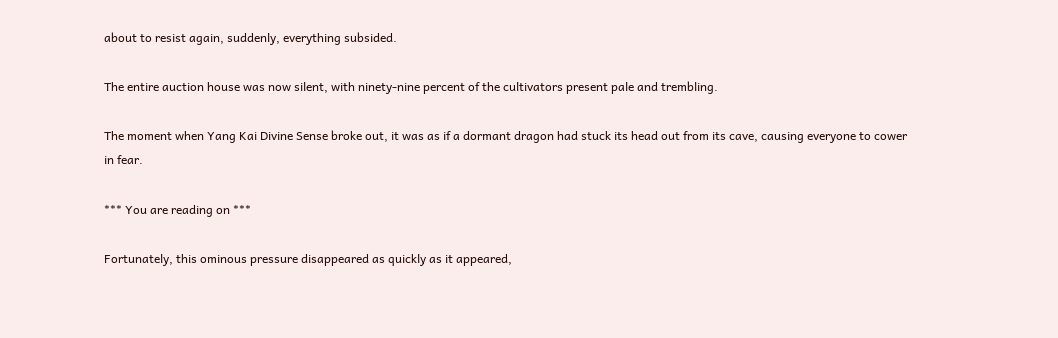about to resist again, suddenly, everything subsided.

The entire auction house was now silent, with ninety-nine percent of the cultivators present pale and trembling.

The moment when Yang Kai Divine Sense broke out, it was as if a dormant dragon had stuck its head out from its cave, causing everyone to cower in fear.

*** You are reading on ***

Fortunately, this ominous pressure disappeared as quickly as it appeared,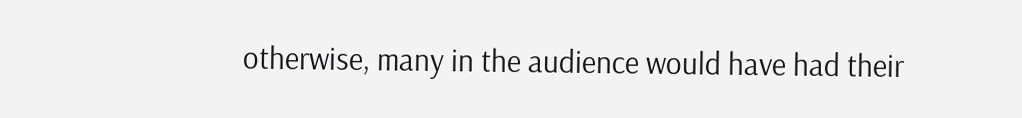otherwise, many in the audience would have had their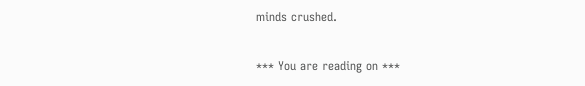minds crushed.

*** You are reading on ***